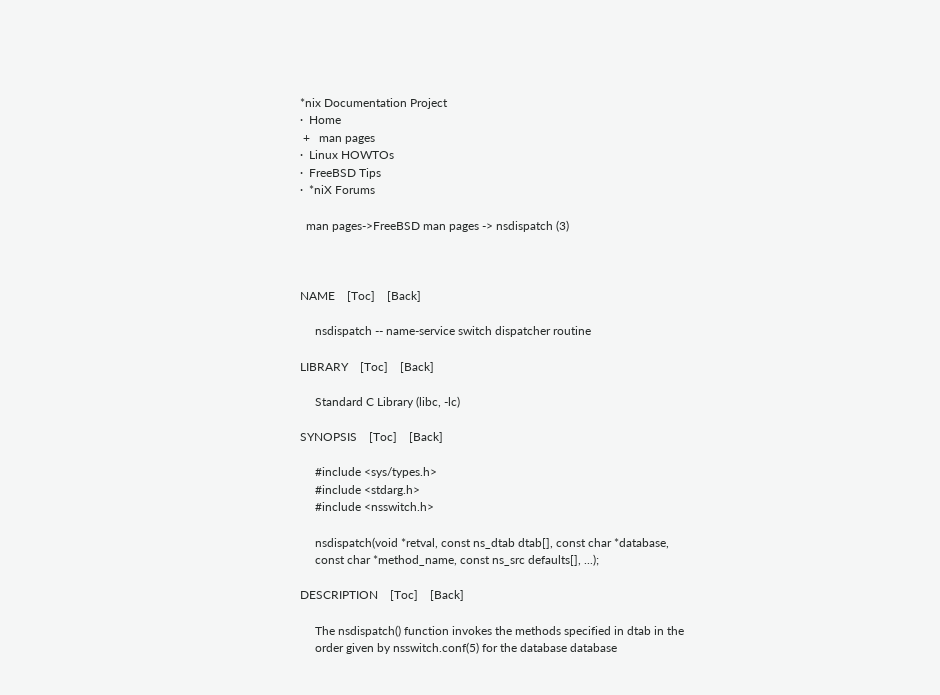*nix Documentation Project
·  Home
 +   man pages
·  Linux HOWTOs
·  FreeBSD Tips
·  *niX Forums

  man pages->FreeBSD man pages -> nsdispatch (3)



NAME    [Toc]    [Back]

     nsdispatch -- name-service switch dispatcher routine

LIBRARY    [Toc]    [Back]

     Standard C Library (libc, -lc)

SYNOPSIS    [Toc]    [Back]

     #include <sys/types.h>
     #include <stdarg.h>
     #include <nsswitch.h>

     nsdispatch(void *retval, const ns_dtab dtab[], const char *database,
     const char *method_name, const ns_src defaults[], ...);

DESCRIPTION    [Toc]    [Back]

     The nsdispatch() function invokes the methods specified in dtab in the
     order given by nsswitch.conf(5) for the database database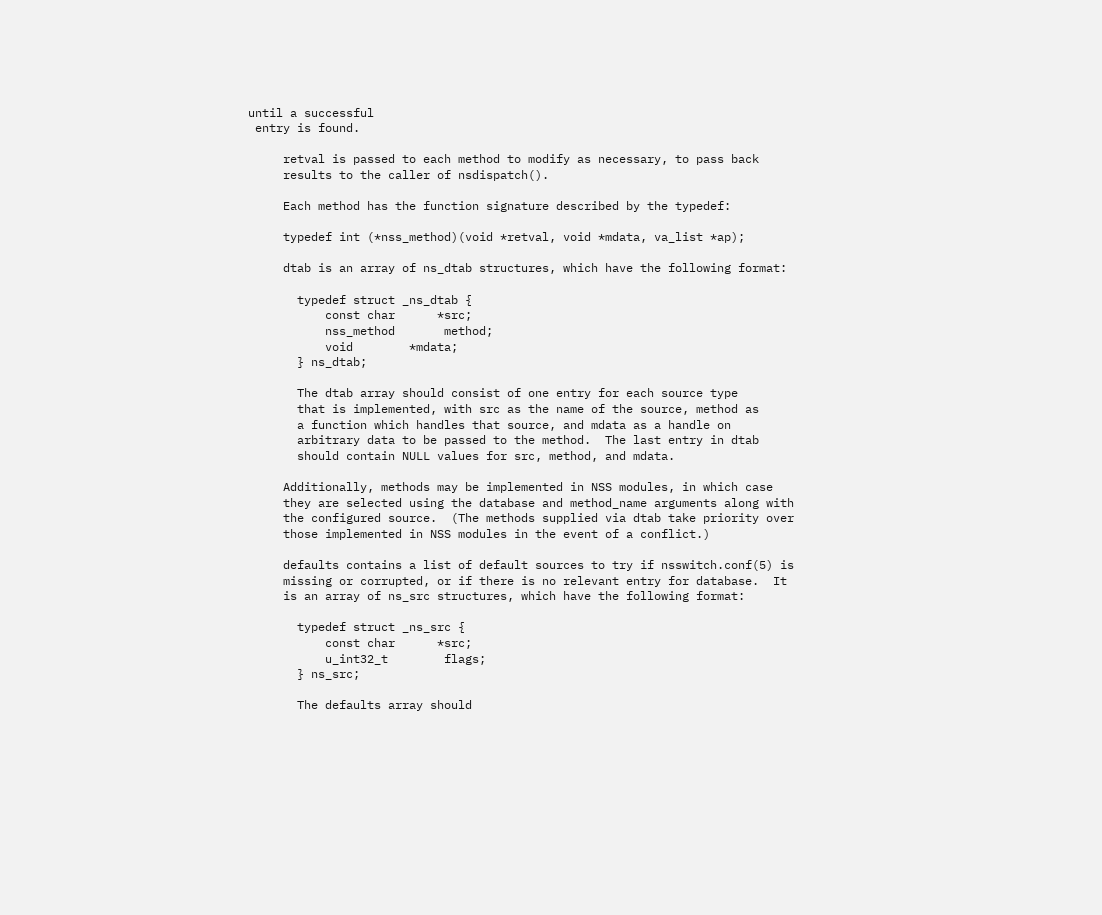until a successful
 entry is found.

     retval is passed to each method to modify as necessary, to pass back
     results to the caller of nsdispatch().

     Each method has the function signature described by the typedef:

     typedef int (*nss_method)(void *retval, void *mdata, va_list *ap);

     dtab is an array of ns_dtab structures, which have the following format:

       typedef struct _ns_dtab {
           const char      *src;
           nss_method       method;
           void        *mdata;
       } ns_dtab;

       The dtab array should consist of one entry for each source type
       that is implemented, with src as the name of the source, method as
       a function which handles that source, and mdata as a handle on
       arbitrary data to be passed to the method.  The last entry in dtab
       should contain NULL values for src, method, and mdata.

     Additionally, methods may be implemented in NSS modules, in which case
     they are selected using the database and method_name arguments along with
     the configured source.  (The methods supplied via dtab take priority over
     those implemented in NSS modules in the event of a conflict.)

     defaults contains a list of default sources to try if nsswitch.conf(5) is
     missing or corrupted, or if there is no relevant entry for database.  It
     is an array of ns_src structures, which have the following format:

       typedef struct _ns_src {
           const char      *src;
           u_int32_t        flags;
       } ns_src;

       The defaults array should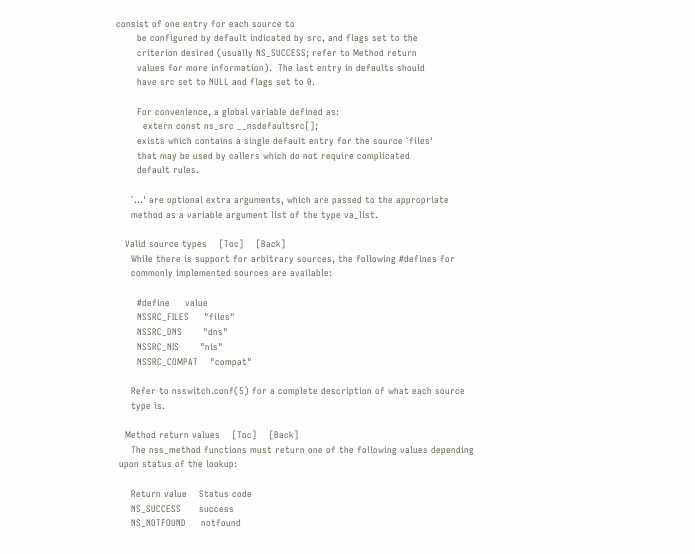consist of one entry for each source to
       be configured by default indicated by src, and flags set to the
       criterion desired (usually NS_SUCCESS; refer to Method return
       values for more information).  The last entry in defaults should
       have src set to NULL and flags set to 0.

       For convenience, a global variable defined as:
         extern const ns_src __nsdefaultsrc[];
       exists which contains a single default entry for the source `files'
       that may be used by callers which do not require complicated
       default rules.

     `...' are optional extra arguments, which are passed to the appropriate
     method as a variable argument list of the type va_list.

   Valid source types    [Toc]    [Back]
     While there is support for arbitrary sources, the following #defines for
     commonly implemented sources are available:

       #define     value
       NSSRC_FILES     "files"
       NSSRC_DNS       "dns"
       NSSRC_NIS       "nis"
       NSSRC_COMPAT    "compat"

     Refer to nsswitch.conf(5) for a complete description of what each source
     type is.

   Method return values    [Toc]    [Back]
     The nss_method functions must return one of the following values depending
 upon status of the lookup:

     Return value    Status code
     NS_SUCCESS      success
     NS_NOTFOUND     notfound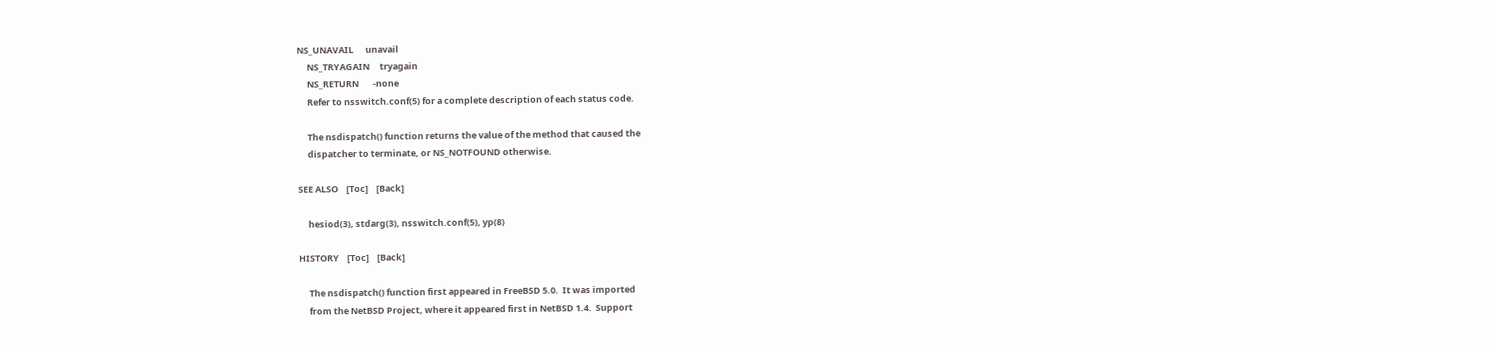NS_UNAVAIL      unavail
     NS_TRYAGAIN     tryagain
     NS_RETURN       -none
     Refer to nsswitch.conf(5) for a complete description of each status code.

     The nsdispatch() function returns the value of the method that caused the
     dispatcher to terminate, or NS_NOTFOUND otherwise.

SEE ALSO    [Toc]    [Back]

     hesiod(3), stdarg(3), nsswitch.conf(5), yp(8)

HISTORY    [Toc]    [Back]

     The nsdispatch() function first appeared in FreeBSD 5.0.  It was imported
     from the NetBSD Project, where it appeared first in NetBSD 1.4.  Support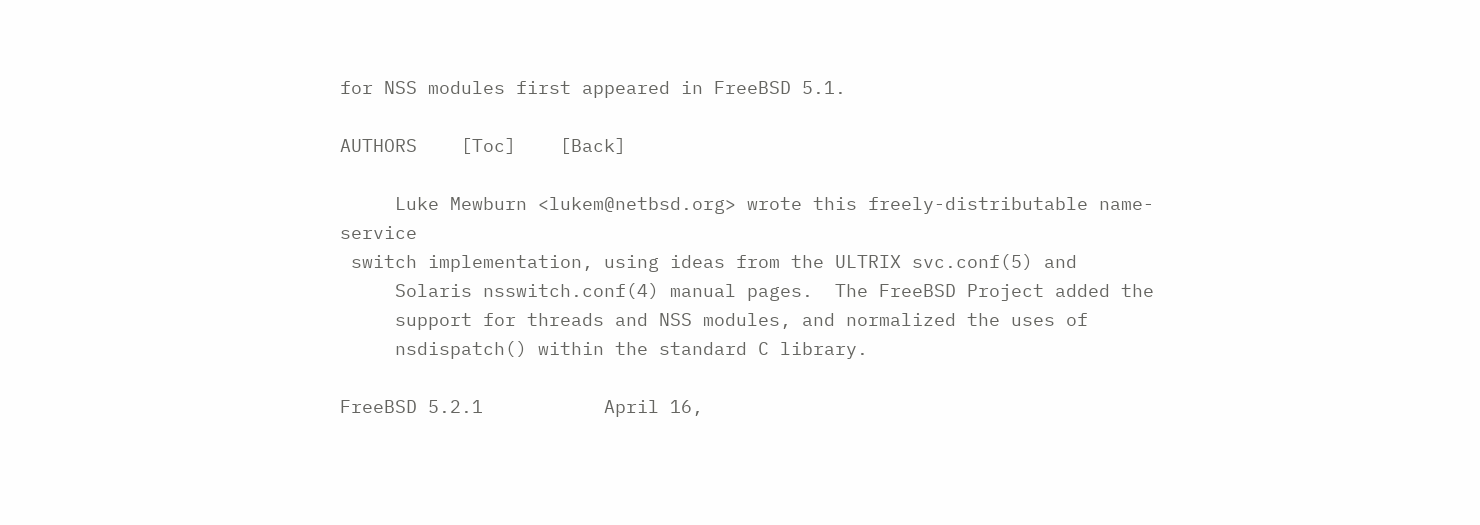for NSS modules first appeared in FreeBSD 5.1.

AUTHORS    [Toc]    [Back]

     Luke Mewburn <lukem@netbsd.org> wrote this freely-distributable name-service
 switch implementation, using ideas from the ULTRIX svc.conf(5) and
     Solaris nsswitch.conf(4) manual pages.  The FreeBSD Project added the
     support for threads and NSS modules, and normalized the uses of
     nsdispatch() within the standard C library.

FreeBSD 5.2.1           April 16,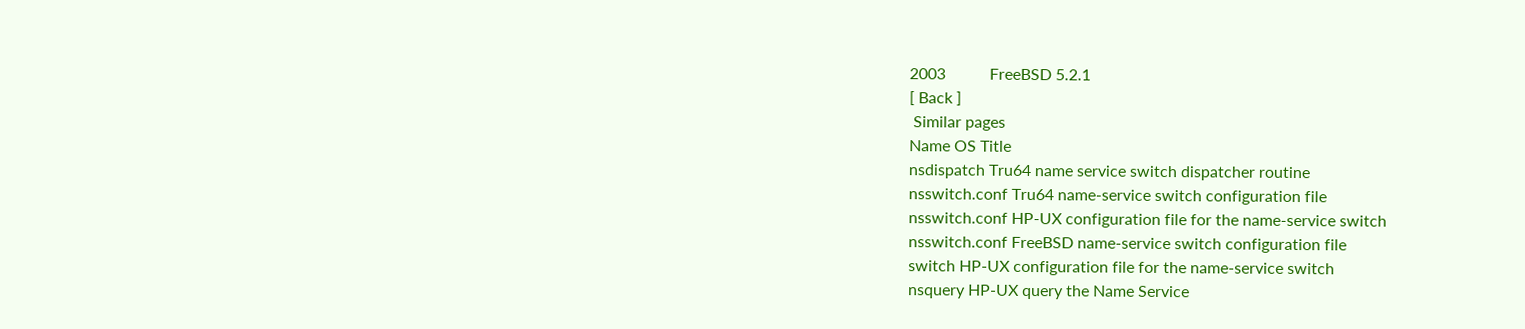2003           FreeBSD 5.2.1
[ Back ]
 Similar pages
Name OS Title
nsdispatch Tru64 name service switch dispatcher routine
nsswitch.conf Tru64 name-service switch configuration file
nsswitch.conf HP-UX configuration file for the name-service switch
nsswitch.conf FreeBSD name-service switch configuration file
switch HP-UX configuration file for the name-service switch
nsquery HP-UX query the Name Service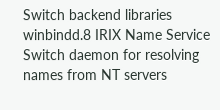Switch backend libraries
winbindd.8 IRIX Name Service Switch daemon for resolving names from NT servers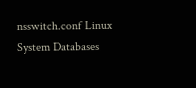nsswitch.conf Linux System Databases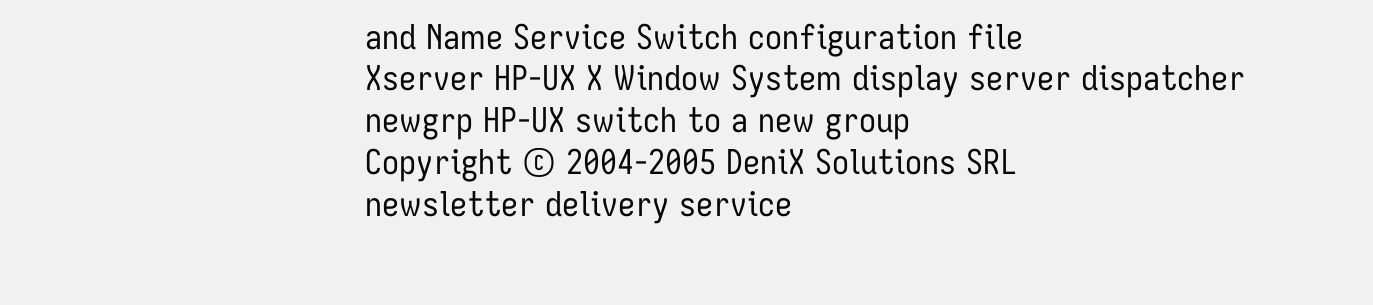and Name Service Switch configuration file
Xserver HP-UX X Window System display server dispatcher
newgrp HP-UX switch to a new group
Copyright © 2004-2005 DeniX Solutions SRL
newsletter delivery service